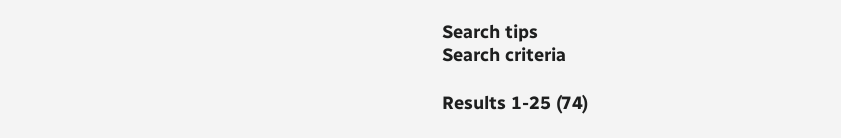Search tips
Search criteria

Results 1-25 (74)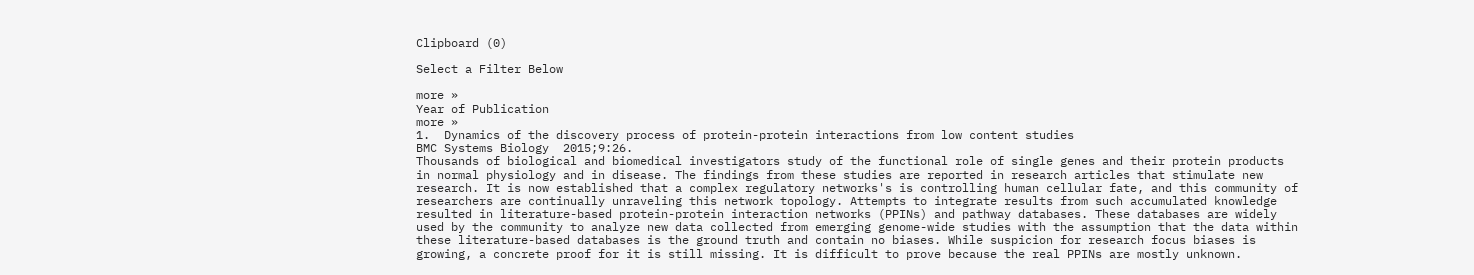Clipboard (0)

Select a Filter Below

more »
Year of Publication
more »
1.  Dynamics of the discovery process of protein-protein interactions from low content studies
BMC Systems Biology  2015;9:26.
Thousands of biological and biomedical investigators study of the functional role of single genes and their protein products in normal physiology and in disease. The findings from these studies are reported in research articles that stimulate new research. It is now established that a complex regulatory networks's is controlling human cellular fate, and this community of researchers are continually unraveling this network topology. Attempts to integrate results from such accumulated knowledge resulted in literature-based protein-protein interaction networks (PPINs) and pathway databases. These databases are widely used by the community to analyze new data collected from emerging genome-wide studies with the assumption that the data within these literature-based databases is the ground truth and contain no biases. While suspicion for research focus biases is growing, a concrete proof for it is still missing. It is difficult to prove because the real PPINs are mostly unknown.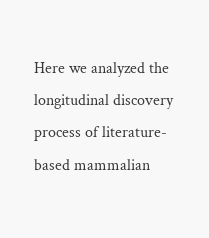Here we analyzed the longitudinal discovery process of literature-based mammalian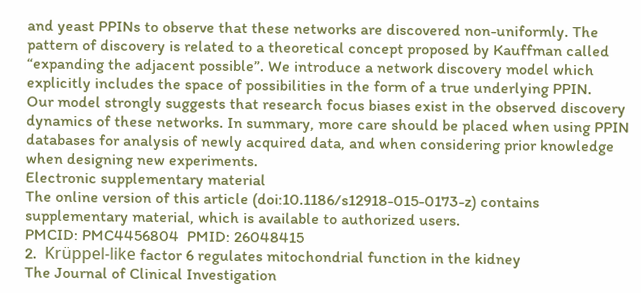and yeast PPINs to observe that these networks are discovered non-uniformly. The pattern of discovery is related to a theoretical concept proposed by Kauffman called “expanding the adjacent possible”. We introduce a network discovery model which explicitly includes the space of possibilities in the form of a true underlying PPIN.
Our model strongly suggests that research focus biases exist in the observed discovery dynamics of these networks. In summary, more care should be placed when using PPIN databases for analysis of newly acquired data, and when considering prior knowledge when designing new experiments.
Electronic supplementary material
The online version of this article (doi:10.1186/s12918-015-0173-z) contains supplementary material, which is available to authorized users.
PMCID: PMC4456804  PMID: 26048415
2.  Krüppel-like factor 6 regulates mitochondrial function in the kidney
The Journal of Clinical Investigation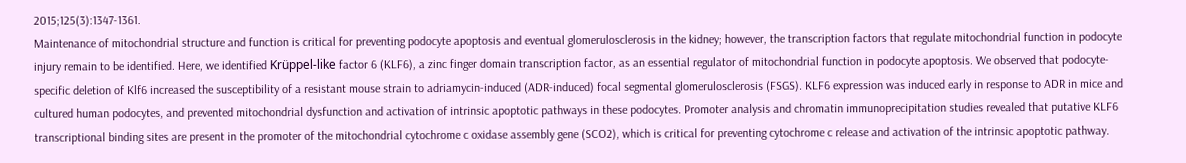2015;125(3):1347-1361.
Maintenance of mitochondrial structure and function is critical for preventing podocyte apoptosis and eventual glomerulosclerosis in the kidney; however, the transcription factors that regulate mitochondrial function in podocyte injury remain to be identified. Here, we identified Krüppel-like factor 6 (KLF6), a zinc finger domain transcription factor, as an essential regulator of mitochondrial function in podocyte apoptosis. We observed that podocyte-specific deletion of Klf6 increased the susceptibility of a resistant mouse strain to adriamycin-induced (ADR-induced) focal segmental glomerulosclerosis (FSGS). KLF6 expression was induced early in response to ADR in mice and cultured human podocytes, and prevented mitochondrial dysfunction and activation of intrinsic apoptotic pathways in these podocytes. Promoter analysis and chromatin immunoprecipitation studies revealed that putative KLF6 transcriptional binding sites are present in the promoter of the mitochondrial cytochrome c oxidase assembly gene (SCO2), which is critical for preventing cytochrome c release and activation of the intrinsic apoptotic pathway.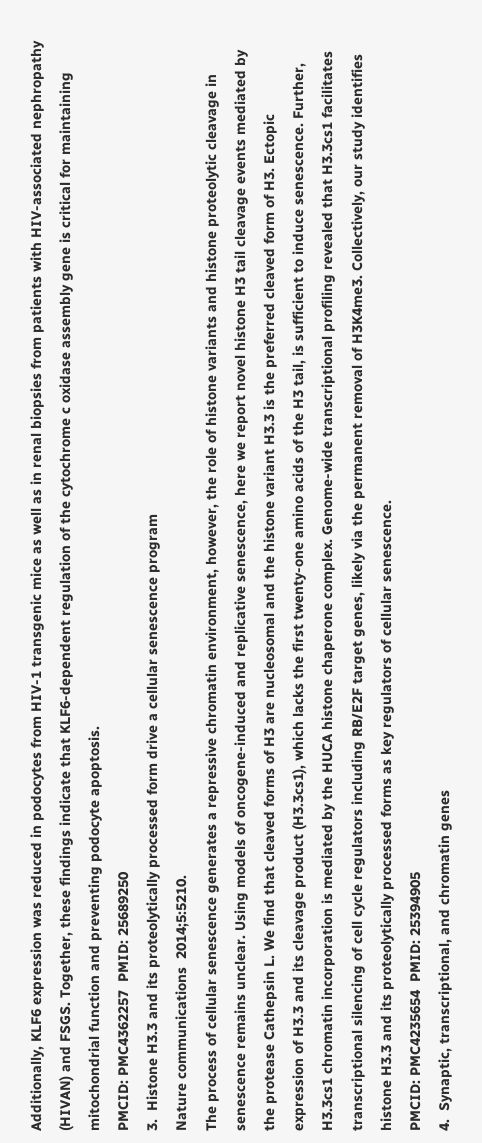Additionally, KLF6 expression was reduced in podocytes from HIV-1 transgenic mice as well as in renal biopsies from patients with HIV-associated nephropathy (HIVAN) and FSGS. Together, these findings indicate that KLF6-dependent regulation of the cytochrome c oxidase assembly gene is critical for maintaining mitochondrial function and preventing podocyte apoptosis.
PMCID: PMC4362257  PMID: 25689250
3.  Histone H3.3 and its proteolytically processed form drive a cellular senescence program
Nature communications  2014;5:5210.
The process of cellular senescence generates a repressive chromatin environment, however, the role of histone variants and histone proteolytic cleavage in senescence remains unclear. Using models of oncogene-induced and replicative senescence, here we report novel histone H3 tail cleavage events mediated by the protease Cathepsin L. We find that cleaved forms of H3 are nucleosomal and the histone variant H3.3 is the preferred cleaved form of H3. Ectopic expression of H3.3 and its cleavage product (H3.3cs1), which lacks the first twenty-one amino acids of the H3 tail, is sufficient to induce senescence. Further, H3.3cs1 chromatin incorporation is mediated by the HUCA histone chaperone complex. Genome-wide transcriptional profiling revealed that H3.3cs1 facilitates transcriptional silencing of cell cycle regulators including RB/E2F target genes, likely via the permanent removal of H3K4me3. Collectively, our study identifies histone H3.3 and its proteolytically processed forms as key regulators of cellular senescence.
PMCID: PMC4235654  PMID: 25394905
4.  Synaptic, transcriptional, and chromatin genes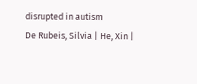disrupted in autism
De Rubeis, Silvia | He, Xin |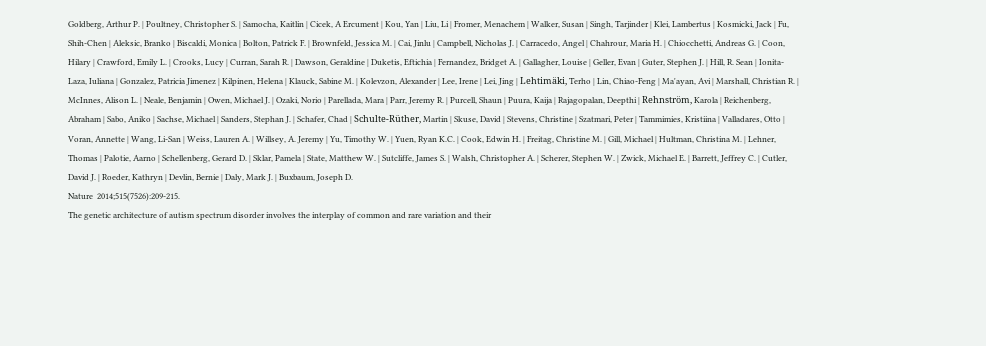Goldberg, Arthur P. | Poultney, Christopher S. | Samocha, Kaitlin | Cicek, A Ercument | Kou, Yan | Liu, Li | Fromer, Menachem | Walker, Susan | Singh, Tarjinder | Klei, Lambertus | Kosmicki, Jack | Fu, Shih-Chen | Aleksic, Branko | Biscaldi, Monica | Bolton, Patrick F. | Brownfeld, Jessica M. | Cai, Jinlu | Campbell, Nicholas J. | Carracedo, Angel | Chahrour, Maria H. | Chiocchetti, Andreas G. | Coon, Hilary | Crawford, Emily L. | Crooks, Lucy | Curran, Sarah R. | Dawson, Geraldine | Duketis, Eftichia | Fernandez, Bridget A. | Gallagher, Louise | Geller, Evan | Guter, Stephen J. | Hill, R. Sean | Ionita-Laza, Iuliana | Gonzalez, Patricia Jimenez | Kilpinen, Helena | Klauck, Sabine M. | Kolevzon, Alexander | Lee, Irene | Lei, Jing | Lehtimäki, Terho | Lin, Chiao-Feng | Ma'ayan, Avi | Marshall, Christian R. | McInnes, Alison L. | Neale, Benjamin | Owen, Michael J. | Ozaki, Norio | Parellada, Mara | Parr, Jeremy R. | Purcell, Shaun | Puura, Kaija | Rajagopalan, Deepthi | Rehnström, Karola | Reichenberg, Abraham | Sabo, Aniko | Sachse, Michael | Sanders, Stephan J. | Schafer, Chad | Schulte-Rüther, Martin | Skuse, David | Stevens, Christine | Szatmari, Peter | Tammimies, Kristiina | Valladares, Otto | Voran, Annette | Wang, Li-San | Weiss, Lauren A. | Willsey, A. Jeremy | Yu, Timothy W. | Yuen, Ryan K.C. | Cook, Edwin H. | Freitag, Christine M. | Gill, Michael | Hultman, Christina M. | Lehner, Thomas | Palotie, Aarno | Schellenberg, Gerard D. | Sklar, Pamela | State, Matthew W. | Sutcliffe, James S. | Walsh, Christopher A. | Scherer, Stephen W. | Zwick, Michael E. | Barrett, Jeffrey C. | Cutler, David J. | Roeder, Kathryn | Devlin, Bernie | Daly, Mark J. | Buxbaum, Joseph D.
Nature  2014;515(7526):209-215.
The genetic architecture of autism spectrum disorder involves the interplay of common and rare variation and their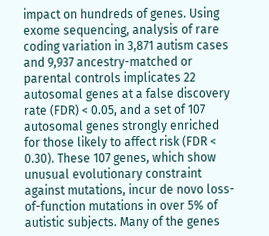impact on hundreds of genes. Using exome sequencing, analysis of rare coding variation in 3,871 autism cases and 9,937 ancestry-matched or parental controls implicates 22 autosomal genes at a false discovery rate (FDR) < 0.05, and a set of 107 autosomal genes strongly enriched for those likely to affect risk (FDR < 0.30). These 107 genes, which show unusual evolutionary constraint against mutations, incur de novo loss-of-function mutations in over 5% of autistic subjects. Many of the genes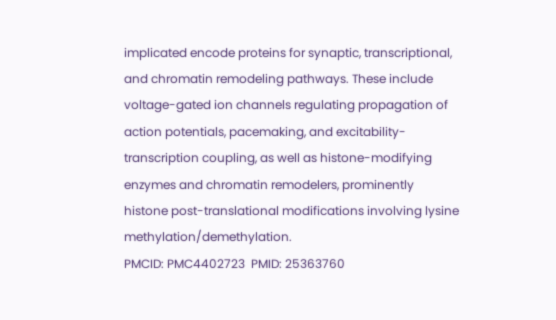implicated encode proteins for synaptic, transcriptional, and chromatin remodeling pathways. These include voltage-gated ion channels regulating propagation of action potentials, pacemaking, and excitability-transcription coupling, as well as histone-modifying enzymes and chromatin remodelers, prominently histone post-translational modifications involving lysine methylation/demethylation.
PMCID: PMC4402723  PMID: 25363760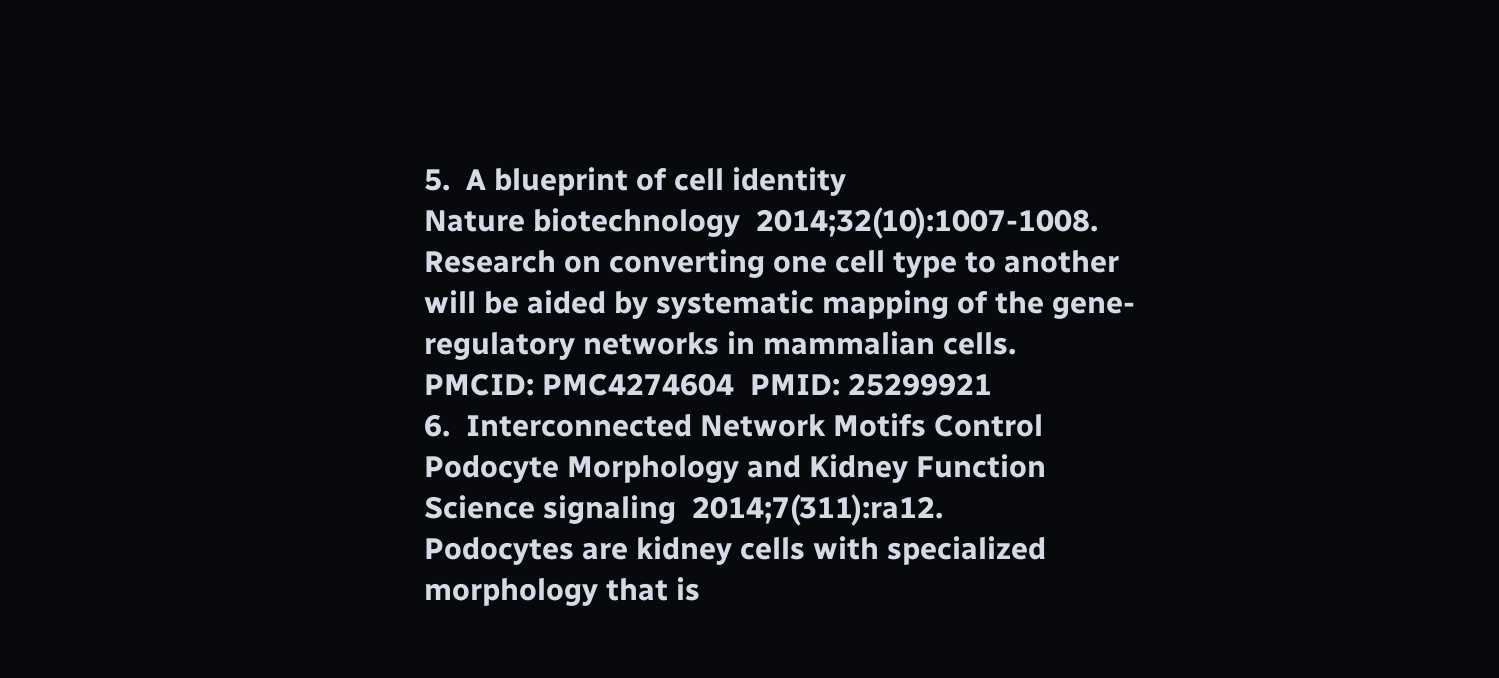5.  A blueprint of cell identity
Nature biotechnology  2014;32(10):1007-1008.
Research on converting one cell type to another will be aided by systematic mapping of the gene-regulatory networks in mammalian cells.
PMCID: PMC4274604  PMID: 25299921
6.  Interconnected Network Motifs Control Podocyte Morphology and Kidney Function
Science signaling  2014;7(311):ra12.
Podocytes are kidney cells with specialized morphology that is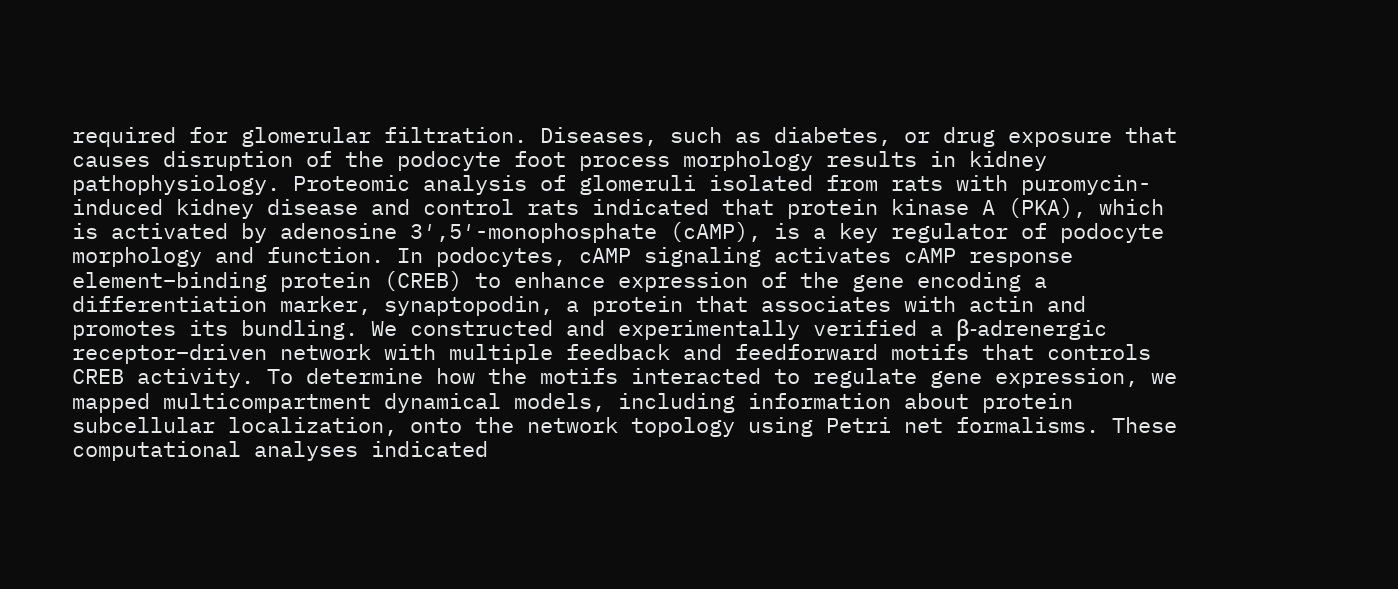required for glomerular filtration. Diseases, such as diabetes, or drug exposure that causes disruption of the podocyte foot process morphology results in kidney pathophysiology. Proteomic analysis of glomeruli isolated from rats with puromycin-induced kidney disease and control rats indicated that protein kinase A (PKA), which is activated by adenosine 3′,5′-monophosphate (cAMP), is a key regulator of podocyte morphology and function. In podocytes, cAMP signaling activates cAMP response element–binding protein (CREB) to enhance expression of the gene encoding a differentiation marker, synaptopodin, a protein that associates with actin and promotes its bundling. We constructed and experimentally verified a β-adrenergic receptor–driven network with multiple feedback and feedforward motifs that controls CREB activity. To determine how the motifs interacted to regulate gene expression, we mapped multicompartment dynamical models, including information about protein subcellular localization, onto the network topology using Petri net formalisms. These computational analyses indicated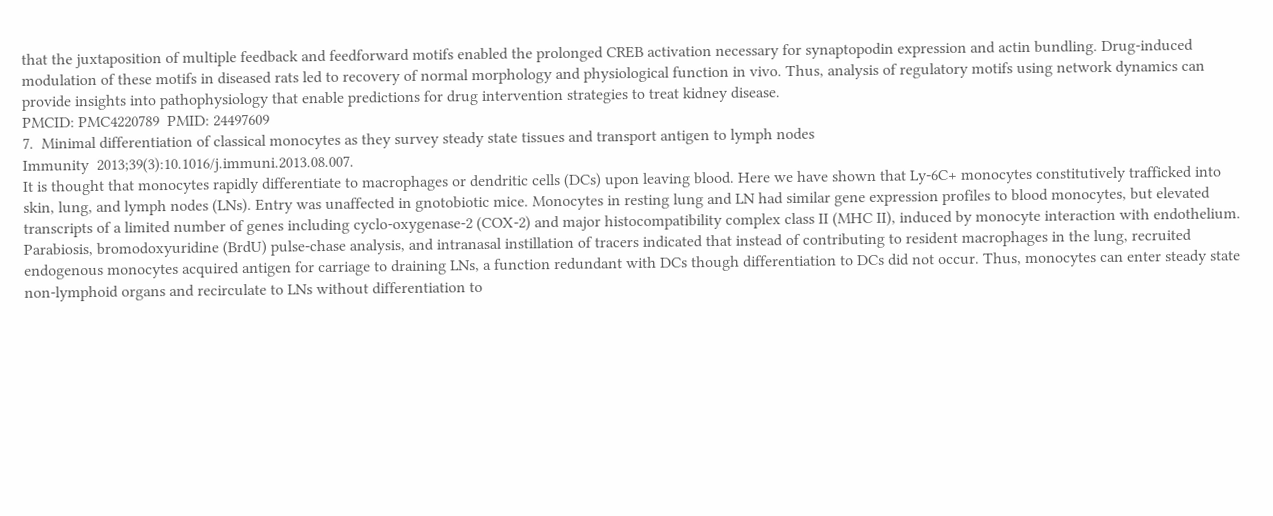that the juxtaposition of multiple feedback and feedforward motifs enabled the prolonged CREB activation necessary for synaptopodin expression and actin bundling. Drug-induced modulation of these motifs in diseased rats led to recovery of normal morphology and physiological function in vivo. Thus, analysis of regulatory motifs using network dynamics can provide insights into pathophysiology that enable predictions for drug intervention strategies to treat kidney disease.
PMCID: PMC4220789  PMID: 24497609
7.  Minimal differentiation of classical monocytes as they survey steady state tissues and transport antigen to lymph nodes
Immunity  2013;39(3):10.1016/j.immuni.2013.08.007.
It is thought that monocytes rapidly differentiate to macrophages or dendritic cells (DCs) upon leaving blood. Here we have shown that Ly-6C+ monocytes constitutively trafficked into skin, lung, and lymph nodes (LNs). Entry was unaffected in gnotobiotic mice. Monocytes in resting lung and LN had similar gene expression profiles to blood monocytes, but elevated transcripts of a limited number of genes including cyclo-oxygenase-2 (COX-2) and major histocompatibility complex class II (MHC II), induced by monocyte interaction with endothelium. Parabiosis, bromodoxyuridine (BrdU) pulse-chase analysis, and intranasal instillation of tracers indicated that instead of contributing to resident macrophages in the lung, recruited endogenous monocytes acquired antigen for carriage to draining LNs, a function redundant with DCs though differentiation to DCs did not occur. Thus, monocytes can enter steady state non-lymphoid organs and recirculate to LNs without differentiation to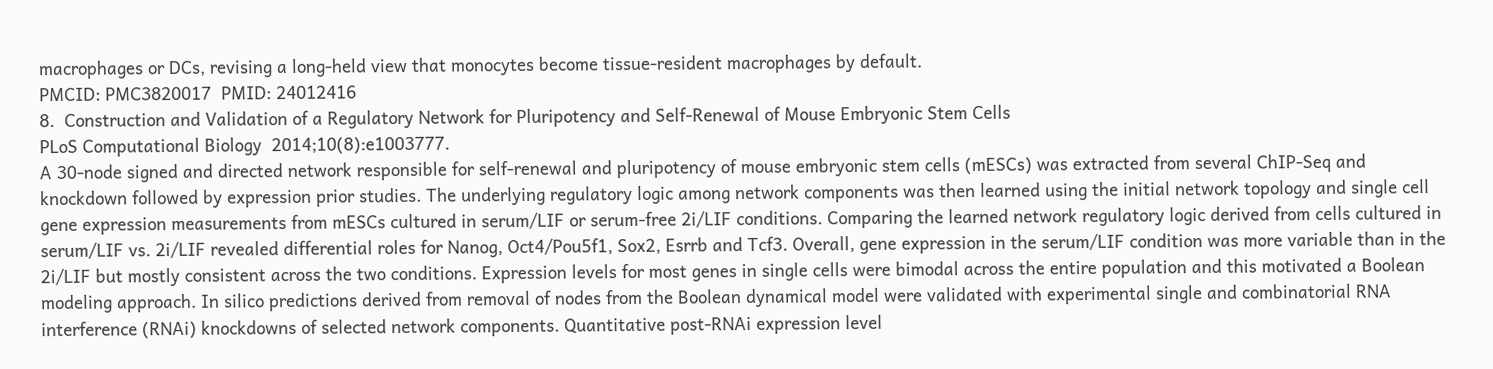macrophages or DCs, revising a long-held view that monocytes become tissue-resident macrophages by default.
PMCID: PMC3820017  PMID: 24012416
8.  Construction and Validation of a Regulatory Network for Pluripotency and Self-Renewal of Mouse Embryonic Stem Cells
PLoS Computational Biology  2014;10(8):e1003777.
A 30-node signed and directed network responsible for self-renewal and pluripotency of mouse embryonic stem cells (mESCs) was extracted from several ChIP-Seq and knockdown followed by expression prior studies. The underlying regulatory logic among network components was then learned using the initial network topology and single cell gene expression measurements from mESCs cultured in serum/LIF or serum-free 2i/LIF conditions. Comparing the learned network regulatory logic derived from cells cultured in serum/LIF vs. 2i/LIF revealed differential roles for Nanog, Oct4/Pou5f1, Sox2, Esrrb and Tcf3. Overall, gene expression in the serum/LIF condition was more variable than in the 2i/LIF but mostly consistent across the two conditions. Expression levels for most genes in single cells were bimodal across the entire population and this motivated a Boolean modeling approach. In silico predictions derived from removal of nodes from the Boolean dynamical model were validated with experimental single and combinatorial RNA interference (RNAi) knockdowns of selected network components. Quantitative post-RNAi expression level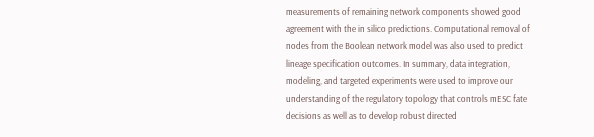measurements of remaining network components showed good agreement with the in silico predictions. Computational removal of nodes from the Boolean network model was also used to predict lineage specification outcomes. In summary, data integration, modeling, and targeted experiments were used to improve our understanding of the regulatory topology that controls mESC fate decisions as well as to develop robust directed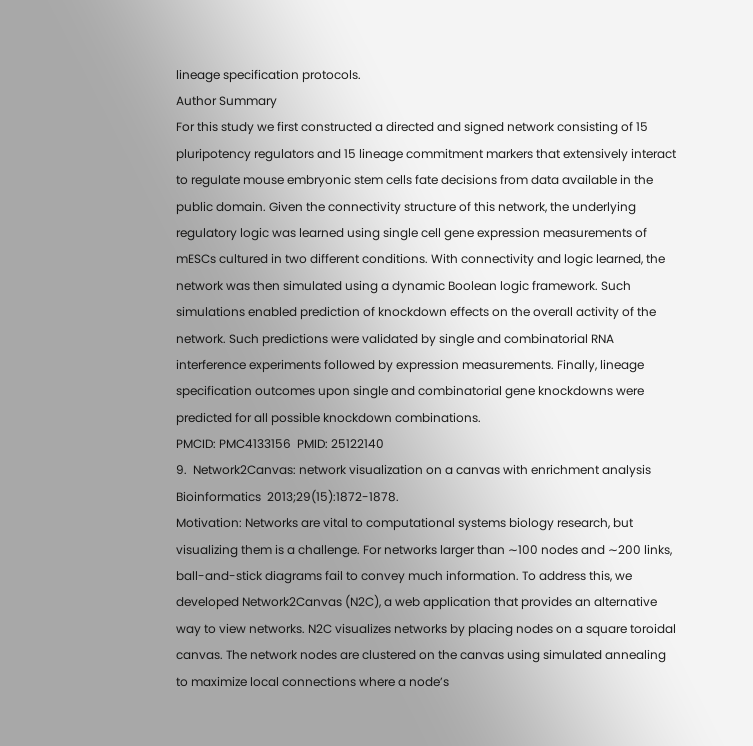lineage specification protocols.
Author Summary
For this study we first constructed a directed and signed network consisting of 15 pluripotency regulators and 15 lineage commitment markers that extensively interact to regulate mouse embryonic stem cells fate decisions from data available in the public domain. Given the connectivity structure of this network, the underlying regulatory logic was learned using single cell gene expression measurements of mESCs cultured in two different conditions. With connectivity and logic learned, the network was then simulated using a dynamic Boolean logic framework. Such simulations enabled prediction of knockdown effects on the overall activity of the network. Such predictions were validated by single and combinatorial RNA interference experiments followed by expression measurements. Finally, lineage specification outcomes upon single and combinatorial gene knockdowns were predicted for all possible knockdown combinations.
PMCID: PMC4133156  PMID: 25122140
9.  Network2Canvas: network visualization on a canvas with enrichment analysis
Bioinformatics  2013;29(15):1872-1878.
Motivation: Networks are vital to computational systems biology research, but visualizing them is a challenge. For networks larger than ∼100 nodes and ∼200 links, ball-and-stick diagrams fail to convey much information. To address this, we developed Network2Canvas (N2C), a web application that provides an alternative way to view networks. N2C visualizes networks by placing nodes on a square toroidal canvas. The network nodes are clustered on the canvas using simulated annealing to maximize local connections where a node’s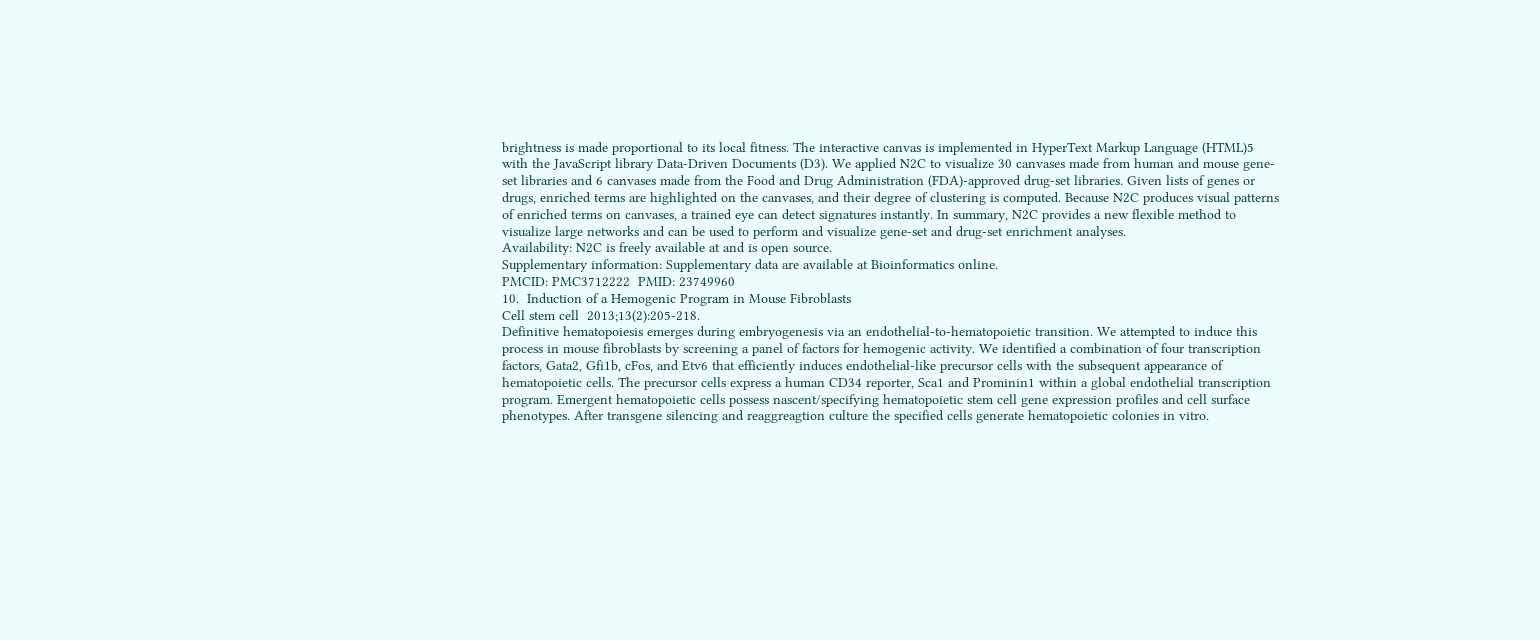brightness is made proportional to its local fitness. The interactive canvas is implemented in HyperText Markup Language (HTML)5 with the JavaScript library Data-Driven Documents (D3). We applied N2C to visualize 30 canvases made from human and mouse gene-set libraries and 6 canvases made from the Food and Drug Administration (FDA)-approved drug-set libraries. Given lists of genes or drugs, enriched terms are highlighted on the canvases, and their degree of clustering is computed. Because N2C produces visual patterns of enriched terms on canvases, a trained eye can detect signatures instantly. In summary, N2C provides a new flexible method to visualize large networks and can be used to perform and visualize gene-set and drug-set enrichment analyses.
Availability: N2C is freely available at and is open source.
Supplementary information: Supplementary data are available at Bioinformatics online.
PMCID: PMC3712222  PMID: 23749960
10.  Induction of a Hemogenic Program in Mouse Fibroblasts
Cell stem cell  2013;13(2):205-218.
Definitive hematopoiesis emerges during embryogenesis via an endothelial-to-hematopoietic transition. We attempted to induce this process in mouse fibroblasts by screening a panel of factors for hemogenic activity. We identified a combination of four transcription factors, Gata2, Gfi1b, cFos, and Etv6 that efficiently induces endothelial-like precursor cells with the subsequent appearance of hematopoietic cells. The precursor cells express a human CD34 reporter, Sca1 and Prominin1 within a global endothelial transcription program. Emergent hematopoietic cells possess nascent/specifying hematopoietic stem cell gene expression profiles and cell surface phenotypes. After transgene silencing and reaggreagtion culture the specified cells generate hematopoietic colonies in vitro.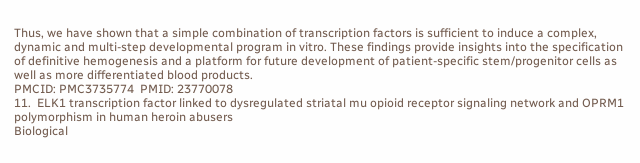Thus, we have shown that a simple combination of transcription factors is sufficient to induce a complex, dynamic and multi-step developmental program in vitro. These findings provide insights into the specification of definitive hemogenesis and a platform for future development of patient-specific stem/progenitor cells as well as more differentiated blood products.
PMCID: PMC3735774  PMID: 23770078
11.  ELK1 transcription factor linked to dysregulated striatal mu opioid receptor signaling network and OPRM1 polymorphism in human heroin abusers
Biological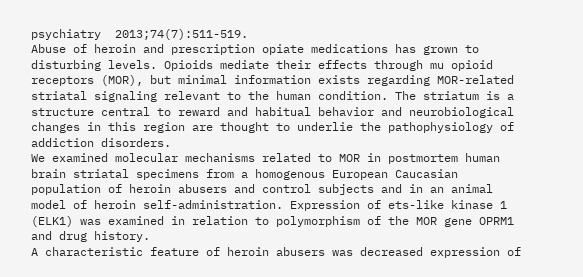psychiatry  2013;74(7):511-519.
Abuse of heroin and prescription opiate medications has grown to disturbing levels. Opioids mediate their effects through mu opioid receptors (MOR), but minimal information exists regarding MOR-related striatal signaling relevant to the human condition. The striatum is a structure central to reward and habitual behavior and neurobiological changes in this region are thought to underlie the pathophysiology of addiction disorders.
We examined molecular mechanisms related to MOR in postmortem human brain striatal specimens from a homogenous European Caucasian population of heroin abusers and control subjects and in an animal model of heroin self-administration. Expression of ets-like kinase 1 (ELK1) was examined in relation to polymorphism of the MOR gene OPRM1 and drug history.
A characteristic feature of heroin abusers was decreased expression of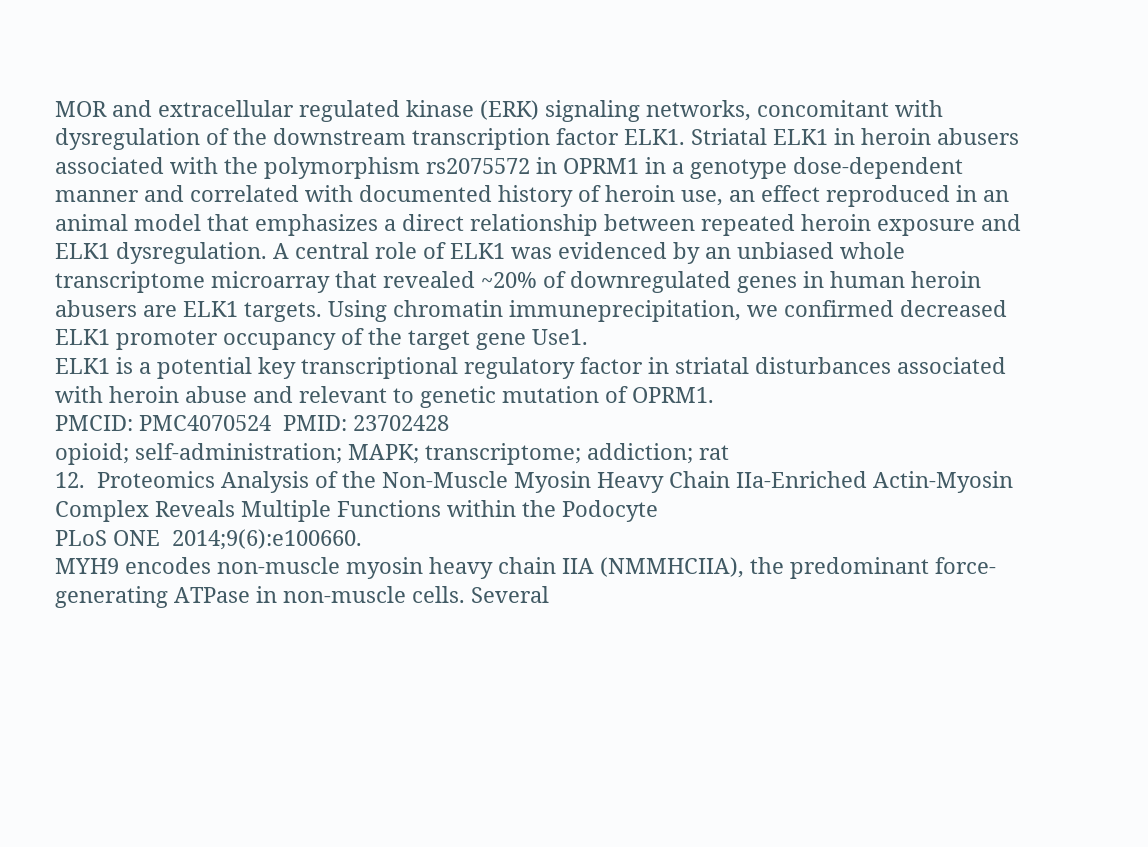MOR and extracellular regulated kinase (ERK) signaling networks, concomitant with dysregulation of the downstream transcription factor ELK1. Striatal ELK1 in heroin abusers associated with the polymorphism rs2075572 in OPRM1 in a genotype dose-dependent manner and correlated with documented history of heroin use, an effect reproduced in an animal model that emphasizes a direct relationship between repeated heroin exposure and ELK1 dysregulation. A central role of ELK1 was evidenced by an unbiased whole transcriptome microarray that revealed ~20% of downregulated genes in human heroin abusers are ELK1 targets. Using chromatin immuneprecipitation, we confirmed decreased ELK1 promoter occupancy of the target gene Use1.
ELK1 is a potential key transcriptional regulatory factor in striatal disturbances associated with heroin abuse and relevant to genetic mutation of OPRM1.
PMCID: PMC4070524  PMID: 23702428
opioid; self-administration; MAPK; transcriptome; addiction; rat
12.  Proteomics Analysis of the Non-Muscle Myosin Heavy Chain IIa-Enriched Actin-Myosin Complex Reveals Multiple Functions within the Podocyte
PLoS ONE  2014;9(6):e100660.
MYH9 encodes non-muscle myosin heavy chain IIA (NMMHCIIA), the predominant force-generating ATPase in non-muscle cells. Several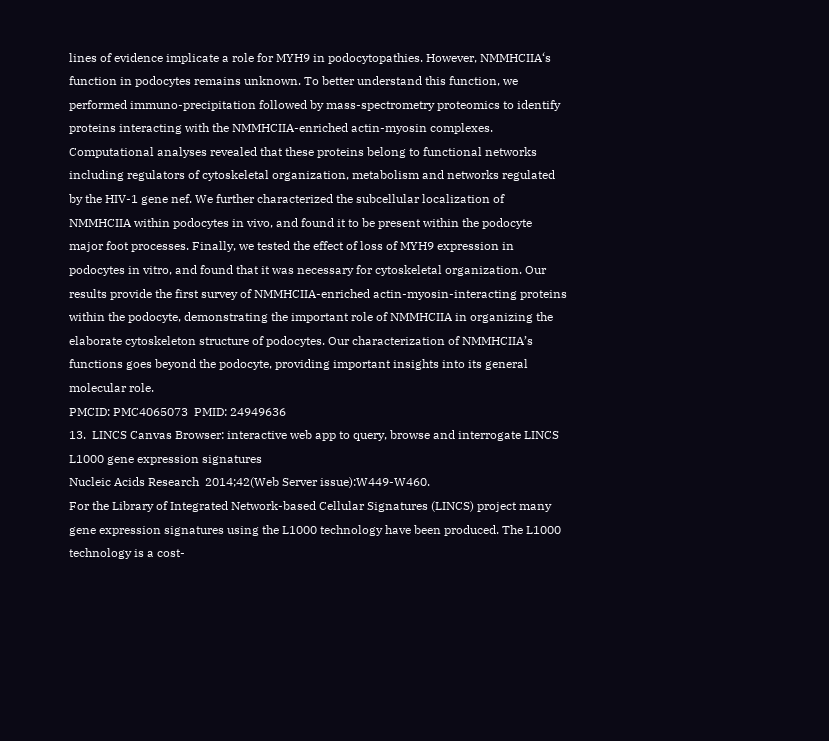lines of evidence implicate a role for MYH9 in podocytopathies. However, NMMHCIIA‘s function in podocytes remains unknown. To better understand this function, we performed immuno-precipitation followed by mass-spectrometry proteomics to identify proteins interacting with the NMMHCIIA-enriched actin-myosin complexes. Computational analyses revealed that these proteins belong to functional networks including regulators of cytoskeletal organization, metabolism and networks regulated by the HIV-1 gene nef. We further characterized the subcellular localization of NMMHCIIA within podocytes in vivo, and found it to be present within the podocyte major foot processes. Finally, we tested the effect of loss of MYH9 expression in podocytes in vitro, and found that it was necessary for cytoskeletal organization. Our results provide the first survey of NMMHCIIA-enriched actin-myosin-interacting proteins within the podocyte, demonstrating the important role of NMMHCIIA in organizing the elaborate cytoskeleton structure of podocytes. Our characterization of NMMHCIIA’s functions goes beyond the podocyte, providing important insights into its general molecular role.
PMCID: PMC4065073  PMID: 24949636
13.  LINCS Canvas Browser: interactive web app to query, browse and interrogate LINCS L1000 gene expression signatures
Nucleic Acids Research  2014;42(Web Server issue):W449-W460.
For the Library of Integrated Network-based Cellular Signatures (LINCS) project many gene expression signatures using the L1000 technology have been produced. The L1000 technology is a cost-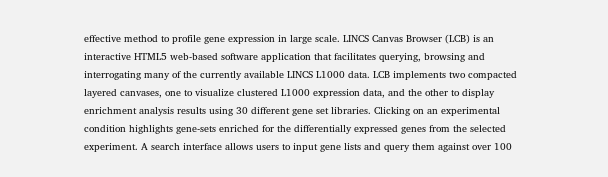effective method to profile gene expression in large scale. LINCS Canvas Browser (LCB) is an interactive HTML5 web-based software application that facilitates querying, browsing and interrogating many of the currently available LINCS L1000 data. LCB implements two compacted layered canvases, one to visualize clustered L1000 expression data, and the other to display enrichment analysis results using 30 different gene set libraries. Clicking on an experimental condition highlights gene-sets enriched for the differentially expressed genes from the selected experiment. A search interface allows users to input gene lists and query them against over 100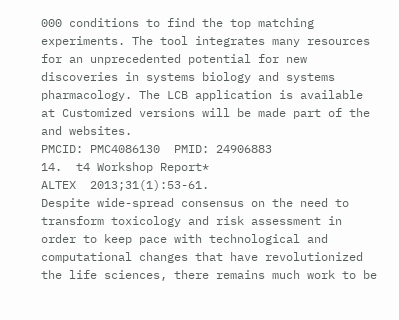000 conditions to find the top matching experiments. The tool integrates many resources for an unprecedented potential for new discoveries in systems biology and systems pharmacology. The LCB application is available at Customized versions will be made part of the and websites.
PMCID: PMC4086130  PMID: 24906883
14.  t4 Workshop Report*
ALTEX  2013;31(1):53-61.
Despite wide-spread consensus on the need to transform toxicology and risk assessment in order to keep pace with technological and computational changes that have revolutionized the life sciences, there remains much work to be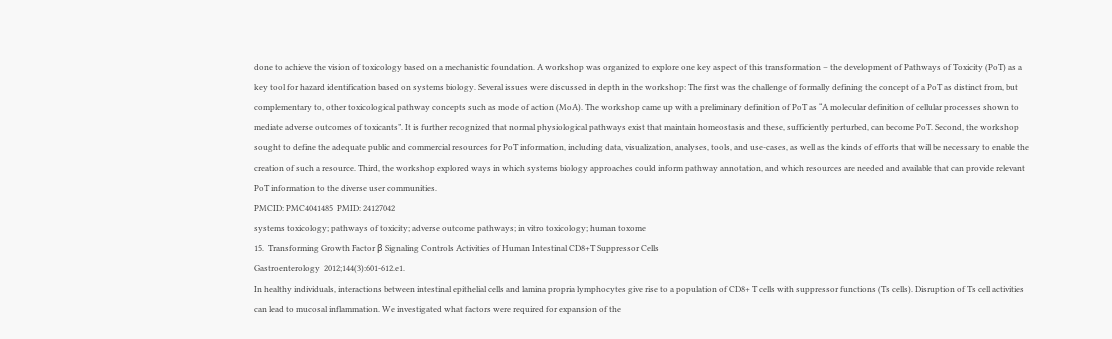done to achieve the vision of toxicology based on a mechanistic foundation. A workshop was organized to explore one key aspect of this transformation – the development of Pathways of Toxicity (PoT) as a key tool for hazard identification based on systems biology. Several issues were discussed in depth in the workshop: The first was the challenge of formally defining the concept of a PoT as distinct from, but complementary to, other toxicological pathway concepts such as mode of action (MoA). The workshop came up with a preliminary definition of PoT as “A molecular definition of cellular processes shown to mediate adverse outcomes of toxicants”. It is further recognized that normal physiological pathways exist that maintain homeostasis and these, sufficiently perturbed, can become PoT. Second, the workshop sought to define the adequate public and commercial resources for PoT information, including data, visualization, analyses, tools, and use-cases, as well as the kinds of efforts that will be necessary to enable the creation of such a resource. Third, the workshop explored ways in which systems biology approaches could inform pathway annotation, and which resources are needed and available that can provide relevant PoT information to the diverse user communities.
PMCID: PMC4041485  PMID: 24127042
systems toxicology; pathways of toxicity; adverse outcome pathways; in vitro toxicology; human toxome
15.  Transforming Growth Factor β Signaling Controls Activities of Human Intestinal CD8+T Suppressor Cells
Gastroenterology  2012;144(3):601-612.e1.
In healthy individuals, interactions between intestinal epithelial cells and lamina propria lymphocytes give rise to a population of CD8+ T cells with suppressor functions (Ts cells). Disruption of Ts cell activities can lead to mucosal inflammation. We investigated what factors were required for expansion of the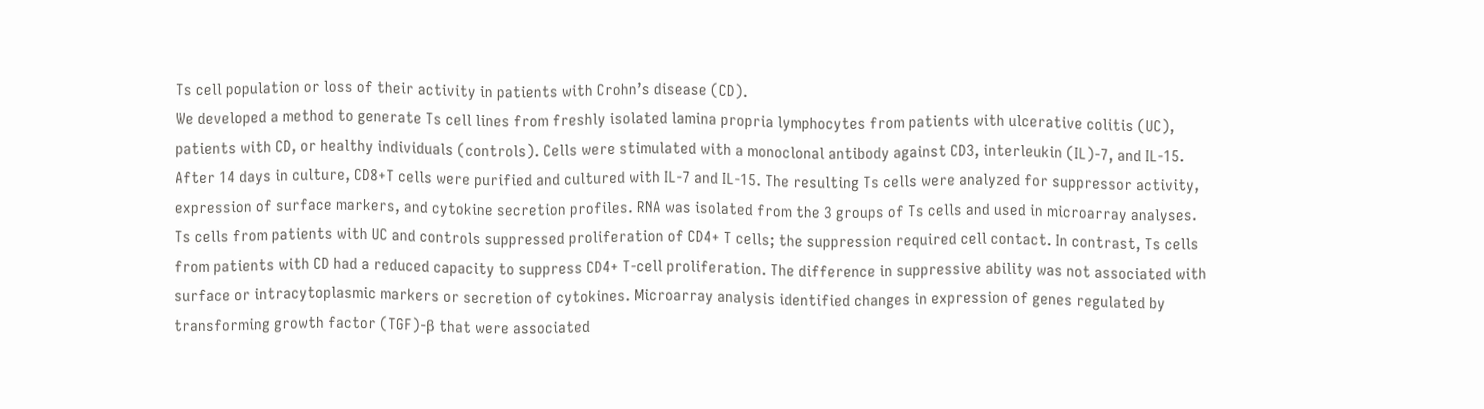Ts cell population or loss of their activity in patients with Crohn’s disease (CD).
We developed a method to generate Ts cell lines from freshly isolated lamina propria lymphocytes from patients with ulcerative colitis (UC), patients with CD, or healthy individuals (controls). Cells were stimulated with a monoclonal antibody against CD3, interleukin (IL)-7, and IL-15. After 14 days in culture, CD8+T cells were purified and cultured with IL-7 and IL-15. The resulting Ts cells were analyzed for suppressor activity, expression of surface markers, and cytokine secretion profiles. RNA was isolated from the 3 groups of Ts cells and used in microarray analyses.
Ts cells from patients with UC and controls suppressed proliferation of CD4+ T cells; the suppression required cell contact. In contrast, Ts cells from patients with CD had a reduced capacity to suppress CD4+ T-cell proliferation. The difference in suppressive ability was not associated with surface or intracytoplasmic markers or secretion of cytokines. Microarray analysis identified changes in expression of genes regulated by transforming growth factor (TGF)-β that were associated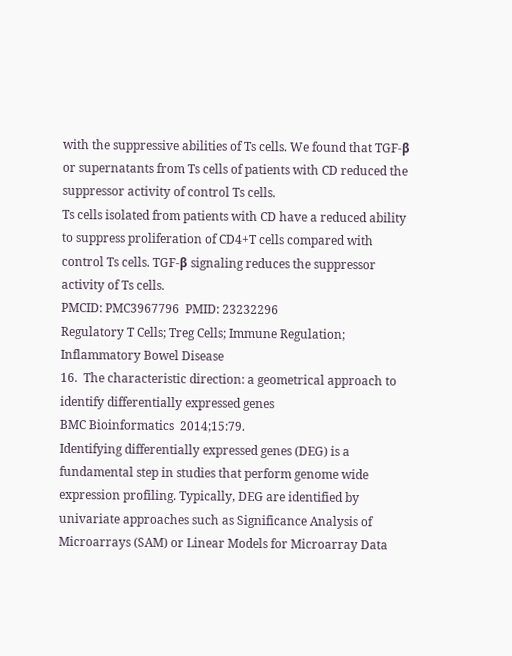with the suppressive abilities of Ts cells. We found that TGF-β or supernatants from Ts cells of patients with CD reduced the suppressor activity of control Ts cells.
Ts cells isolated from patients with CD have a reduced ability to suppress proliferation of CD4+T cells compared with control Ts cells. TGF-β signaling reduces the suppressor activity of Ts cells.
PMCID: PMC3967796  PMID: 23232296
Regulatory T Cells; Treg Cells; Immune Regulation; Inflammatory Bowel Disease
16.  The characteristic direction: a geometrical approach to identify differentially expressed genes
BMC Bioinformatics  2014;15:79.
Identifying differentially expressed genes (DEG) is a fundamental step in studies that perform genome wide expression profiling. Typically, DEG are identified by univariate approaches such as Significance Analysis of Microarrays (SAM) or Linear Models for Microarray Data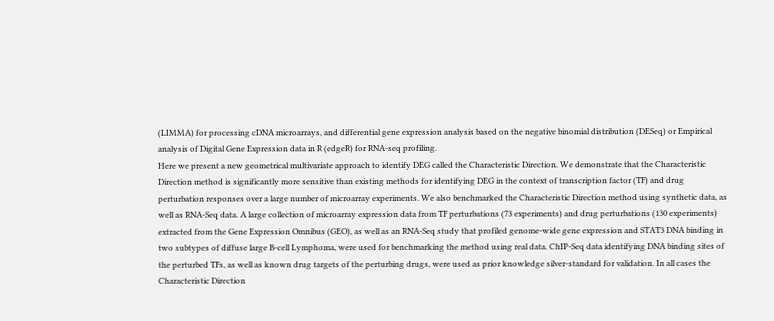(LIMMA) for processing cDNA microarrays, and differential gene expression analysis based on the negative binomial distribution (DESeq) or Empirical analysis of Digital Gene Expression data in R (edgeR) for RNA-seq profiling.
Here we present a new geometrical multivariate approach to identify DEG called the Characteristic Direction. We demonstrate that the Characteristic Direction method is significantly more sensitive than existing methods for identifying DEG in the context of transcription factor (TF) and drug perturbation responses over a large number of microarray experiments. We also benchmarked the Characteristic Direction method using synthetic data, as well as RNA-Seq data. A large collection of microarray expression data from TF perturbations (73 experiments) and drug perturbations (130 experiments) extracted from the Gene Expression Omnibus (GEO), as well as an RNA-Seq study that profiled genome-wide gene expression and STAT3 DNA binding in two subtypes of diffuse large B-cell Lymphoma, were used for benchmarking the method using real data. ChIP-Seq data identifying DNA binding sites of the perturbed TFs, as well as known drug targets of the perturbing drugs, were used as prior knowledge silver-standard for validation. In all cases the Characteristic Direction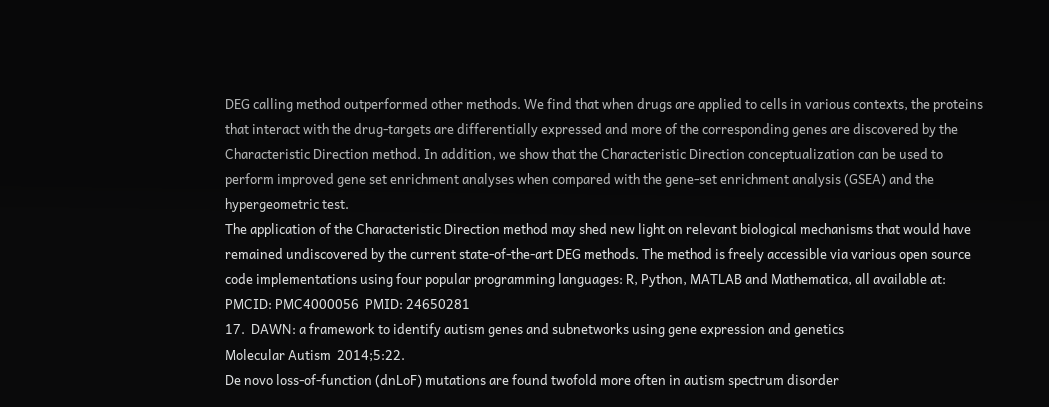DEG calling method outperformed other methods. We find that when drugs are applied to cells in various contexts, the proteins that interact with the drug-targets are differentially expressed and more of the corresponding genes are discovered by the Characteristic Direction method. In addition, we show that the Characteristic Direction conceptualization can be used to perform improved gene set enrichment analyses when compared with the gene-set enrichment analysis (GSEA) and the hypergeometric test.
The application of the Characteristic Direction method may shed new light on relevant biological mechanisms that would have remained undiscovered by the current state-of-the-art DEG methods. The method is freely accessible via various open source code implementations using four popular programming languages: R, Python, MATLAB and Mathematica, all available at:
PMCID: PMC4000056  PMID: 24650281
17.  DAWN: a framework to identify autism genes and subnetworks using gene expression and genetics
Molecular Autism  2014;5:22.
De novo loss-of-function (dnLoF) mutations are found twofold more often in autism spectrum disorder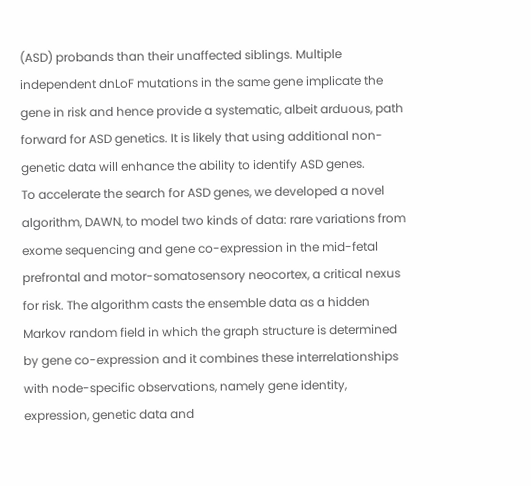(ASD) probands than their unaffected siblings. Multiple independent dnLoF mutations in the same gene implicate the gene in risk and hence provide a systematic, albeit arduous, path forward for ASD genetics. It is likely that using additional non-genetic data will enhance the ability to identify ASD genes.
To accelerate the search for ASD genes, we developed a novel algorithm, DAWN, to model two kinds of data: rare variations from exome sequencing and gene co-expression in the mid-fetal prefrontal and motor-somatosensory neocortex, a critical nexus for risk. The algorithm casts the ensemble data as a hidden Markov random field in which the graph structure is determined by gene co-expression and it combines these interrelationships with node-specific observations, namely gene identity, expression, genetic data and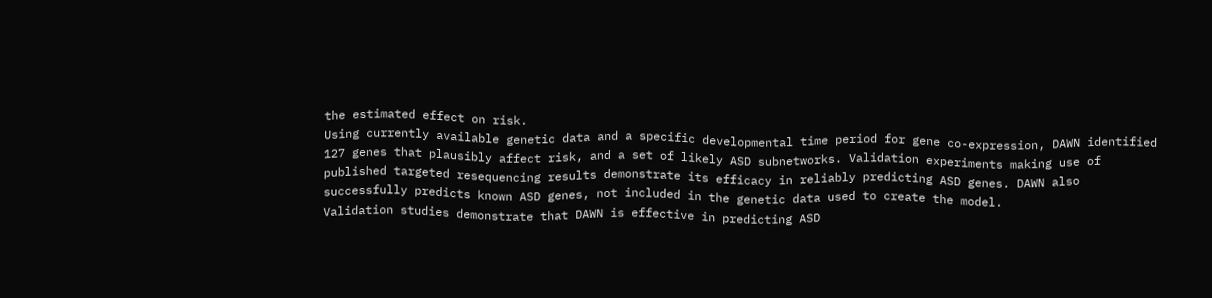the estimated effect on risk.
Using currently available genetic data and a specific developmental time period for gene co-expression, DAWN identified 127 genes that plausibly affect risk, and a set of likely ASD subnetworks. Validation experiments making use of published targeted resequencing results demonstrate its efficacy in reliably predicting ASD genes. DAWN also successfully predicts known ASD genes, not included in the genetic data used to create the model.
Validation studies demonstrate that DAWN is effective in predicting ASD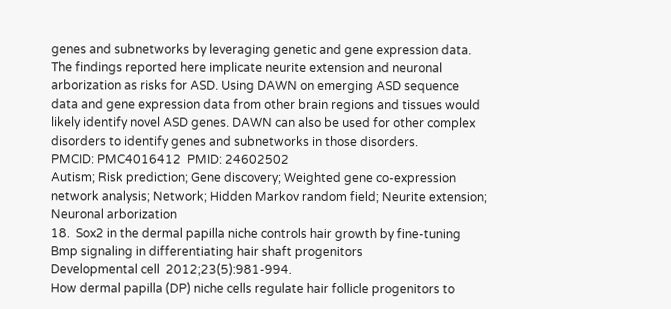genes and subnetworks by leveraging genetic and gene expression data. The findings reported here implicate neurite extension and neuronal arborization as risks for ASD. Using DAWN on emerging ASD sequence data and gene expression data from other brain regions and tissues would likely identify novel ASD genes. DAWN can also be used for other complex disorders to identify genes and subnetworks in those disorders.
PMCID: PMC4016412  PMID: 24602502
Autism; Risk prediction; Gene discovery; Weighted gene co-expression network analysis; Network; Hidden Markov random field; Neurite extension; Neuronal arborization
18.  Sox2 in the dermal papilla niche controls hair growth by fine-tuning Bmp signaling in differentiating hair shaft progenitors
Developmental cell  2012;23(5):981-994.
How dermal papilla (DP) niche cells regulate hair follicle progenitors to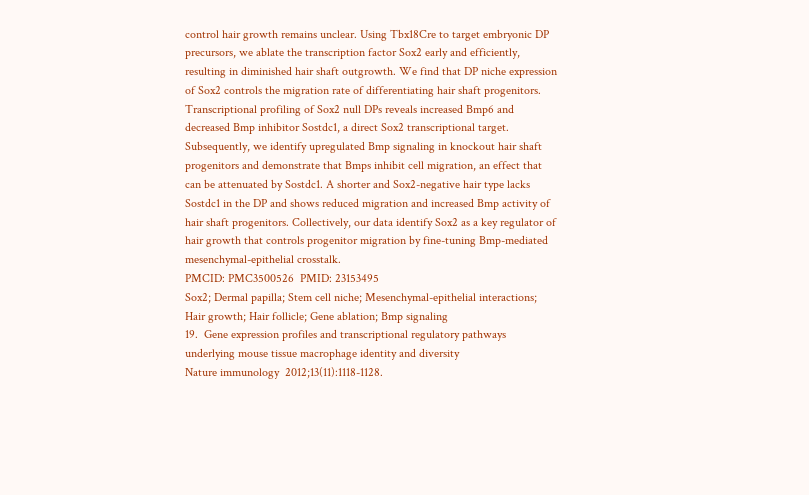control hair growth remains unclear. Using Tbx18Cre to target embryonic DP precursors, we ablate the transcription factor Sox2 early and efficiently, resulting in diminished hair shaft outgrowth. We find that DP niche expression of Sox2 controls the migration rate of differentiating hair shaft progenitors. Transcriptional profiling of Sox2 null DPs reveals increased Bmp6 and decreased Bmp inhibitor Sostdc1, a direct Sox2 transcriptional target. Subsequently, we identify upregulated Bmp signaling in knockout hair shaft progenitors and demonstrate that Bmps inhibit cell migration, an effect that can be attenuated by Sostdc1. A shorter and Sox2-negative hair type lacks Sostdc1 in the DP and shows reduced migration and increased Bmp activity of hair shaft progenitors. Collectively, our data identify Sox2 as a key regulator of hair growth that controls progenitor migration by fine-tuning Bmp-mediated mesenchymal-epithelial crosstalk.
PMCID: PMC3500526  PMID: 23153495
Sox2; Dermal papilla; Stem cell niche; Mesenchymal-epithelial interactions; Hair growth; Hair follicle; Gene ablation; Bmp signaling
19.  Gene expression profiles and transcriptional regulatory pathways underlying mouse tissue macrophage identity and diversity
Nature immunology  2012;13(11):1118-1128.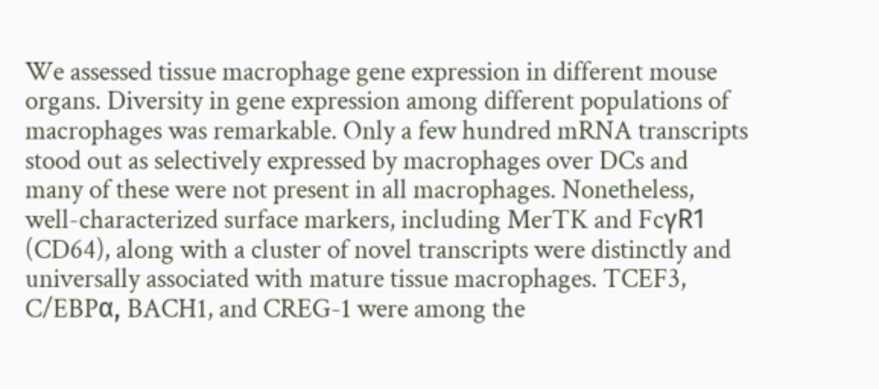We assessed tissue macrophage gene expression in different mouse organs. Diversity in gene expression among different populations of macrophages was remarkable. Only a few hundred mRNA transcripts stood out as selectively expressed by macrophages over DCs and many of these were not present in all macrophages. Nonetheless, well-characterized surface markers, including MerTK and FcγR1 (CD64), along with a cluster of novel transcripts were distinctly and universally associated with mature tissue macrophages. TCEF3, C/EBPα, BACH1, and CREG-1 were among the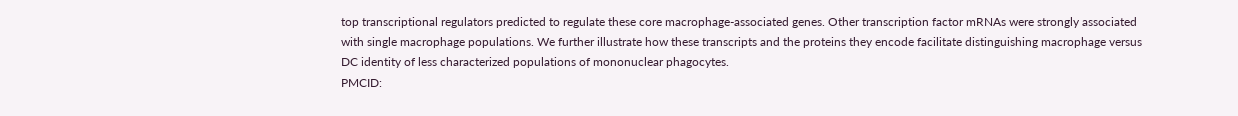top transcriptional regulators predicted to regulate these core macrophage-associated genes. Other transcription factor mRNAs were strongly associated with single macrophage populations. We further illustrate how these transcripts and the proteins they encode facilitate distinguishing macrophage versus DC identity of less characterized populations of mononuclear phagocytes.
PMCID: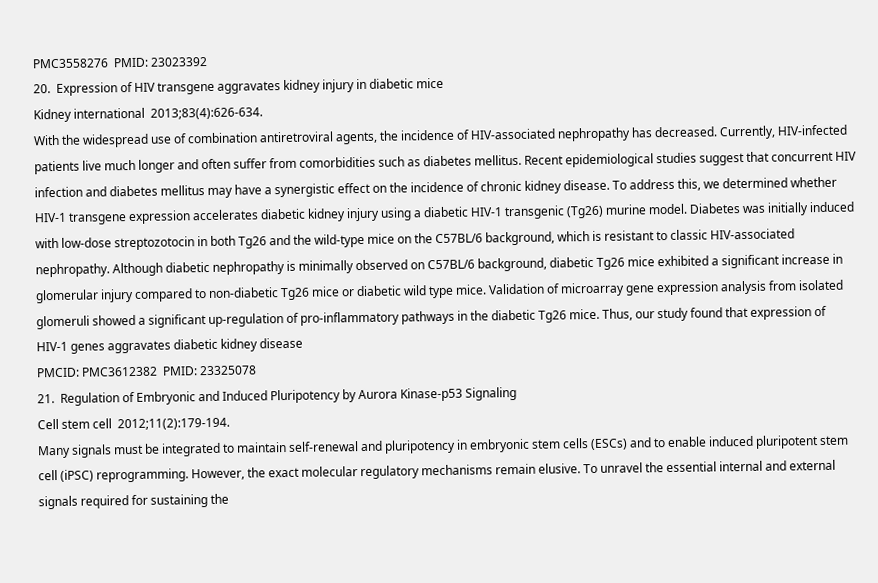PMC3558276  PMID: 23023392
20.  Expression of HIV transgene aggravates kidney injury in diabetic mice
Kidney international  2013;83(4):626-634.
With the widespread use of combination antiretroviral agents, the incidence of HIV-associated nephropathy has decreased. Currently, HIV-infected patients live much longer and often suffer from comorbidities such as diabetes mellitus. Recent epidemiological studies suggest that concurrent HIV infection and diabetes mellitus may have a synergistic effect on the incidence of chronic kidney disease. To address this, we determined whether HIV-1 transgene expression accelerates diabetic kidney injury using a diabetic HIV-1 transgenic (Tg26) murine model. Diabetes was initially induced with low-dose streptozotocin in both Tg26 and the wild-type mice on the C57BL/6 background, which is resistant to classic HIV-associated nephropathy. Although diabetic nephropathy is minimally observed on C57BL/6 background, diabetic Tg26 mice exhibited a significant increase in glomerular injury compared to non-diabetic Tg26 mice or diabetic wild type mice. Validation of microarray gene expression analysis from isolated glomeruli showed a significant up-regulation of pro-inflammatory pathways in the diabetic Tg26 mice. Thus, our study found that expression of HIV-1 genes aggravates diabetic kidney disease
PMCID: PMC3612382  PMID: 23325078
21.  Regulation of Embryonic and Induced Pluripotency by Aurora Kinase-p53 Signaling
Cell stem cell  2012;11(2):179-194.
Many signals must be integrated to maintain self-renewal and pluripotency in embryonic stem cells (ESCs) and to enable induced pluripotent stem cell (iPSC) reprogramming. However, the exact molecular regulatory mechanisms remain elusive. To unravel the essential internal and external signals required for sustaining the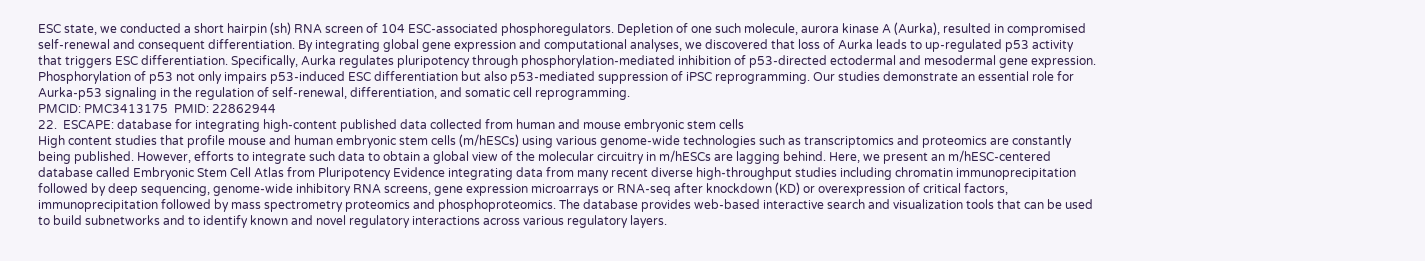ESC state, we conducted a short hairpin (sh) RNA screen of 104 ESC-associated phosphoregulators. Depletion of one such molecule, aurora kinase A (Aurka), resulted in compromised self-renewal and consequent differentiation. By integrating global gene expression and computational analyses, we discovered that loss of Aurka leads to up-regulated p53 activity that triggers ESC differentiation. Specifically, Aurka regulates pluripotency through phosphorylation-mediated inhibition of p53-directed ectodermal and mesodermal gene expression. Phosphorylation of p53 not only impairs p53-induced ESC differentiation but also p53-mediated suppression of iPSC reprogramming. Our studies demonstrate an essential role for Aurka-p53 signaling in the regulation of self-renewal, differentiation, and somatic cell reprogramming.
PMCID: PMC3413175  PMID: 22862944
22.  ESCAPE: database for integrating high-content published data collected from human and mouse embryonic stem cells
High content studies that profile mouse and human embryonic stem cells (m/hESCs) using various genome-wide technologies such as transcriptomics and proteomics are constantly being published. However, efforts to integrate such data to obtain a global view of the molecular circuitry in m/hESCs are lagging behind. Here, we present an m/hESC-centered database called Embryonic Stem Cell Atlas from Pluripotency Evidence integrating data from many recent diverse high-throughput studies including chromatin immunoprecipitation followed by deep sequencing, genome-wide inhibitory RNA screens, gene expression microarrays or RNA-seq after knockdown (KD) or overexpression of critical factors, immunoprecipitation followed by mass spectrometry proteomics and phosphoproteomics. The database provides web-based interactive search and visualization tools that can be used to build subnetworks and to identify known and novel regulatory interactions across various regulatory layers.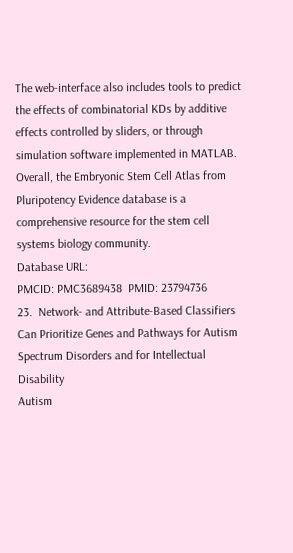The web-interface also includes tools to predict the effects of combinatorial KDs by additive effects controlled by sliders, or through simulation software implemented in MATLAB. Overall, the Embryonic Stem Cell Atlas from Pluripotency Evidence database is a comprehensive resource for the stem cell systems biology community.
Database URL:
PMCID: PMC3689438  PMID: 23794736
23.  Network- and Attribute-Based Classifiers Can Prioritize Genes and Pathways for Autism Spectrum Disorders and for Intellectual Disability
Autism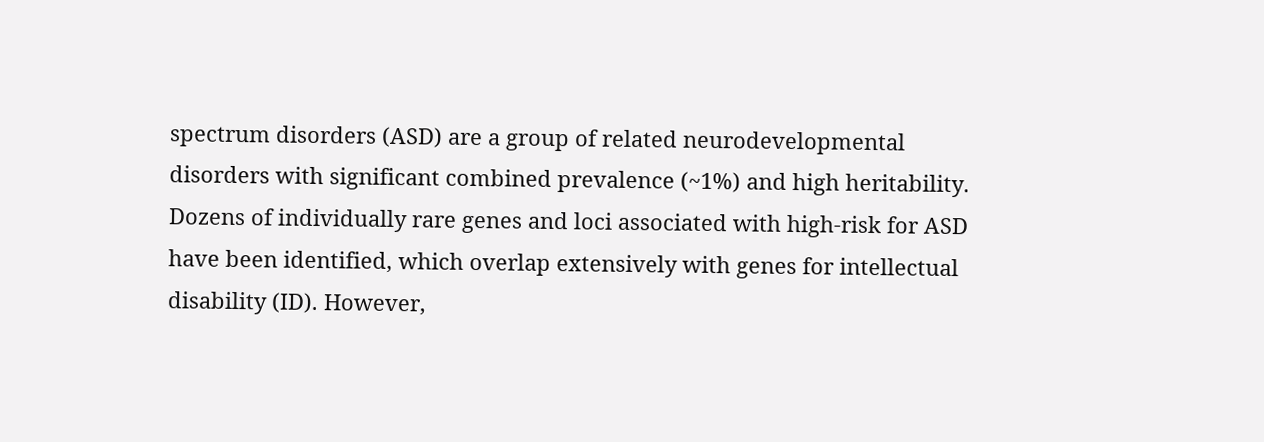spectrum disorders (ASD) are a group of related neurodevelopmental disorders with significant combined prevalence (~1%) and high heritability. Dozens of individually rare genes and loci associated with high-risk for ASD have been identified, which overlap extensively with genes for intellectual disability (ID). However,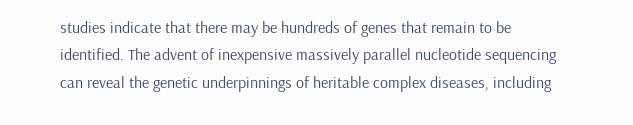studies indicate that there may be hundreds of genes that remain to be identified. The advent of inexpensive massively parallel nucleotide sequencing can reveal the genetic underpinnings of heritable complex diseases, including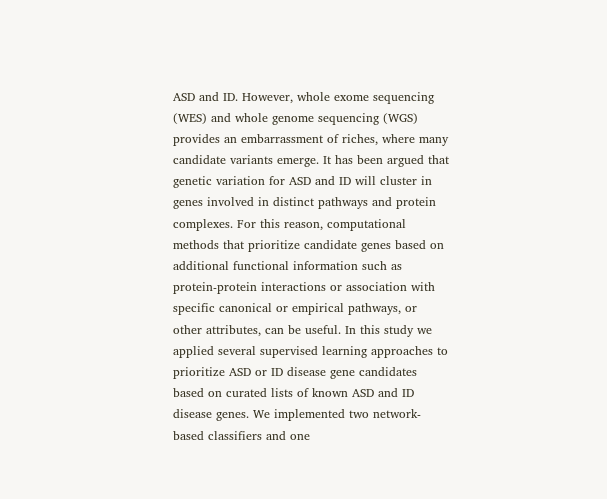ASD and ID. However, whole exome sequencing (WES) and whole genome sequencing (WGS) provides an embarrassment of riches, where many candidate variants emerge. It has been argued that genetic variation for ASD and ID will cluster in genes involved in distinct pathways and protein complexes. For this reason, computational methods that prioritize candidate genes based on additional functional information such as protein-protein interactions or association with specific canonical or empirical pathways, or other attributes, can be useful. In this study we applied several supervised learning approaches to prioritize ASD or ID disease gene candidates based on curated lists of known ASD and ID disease genes. We implemented two network-based classifiers and one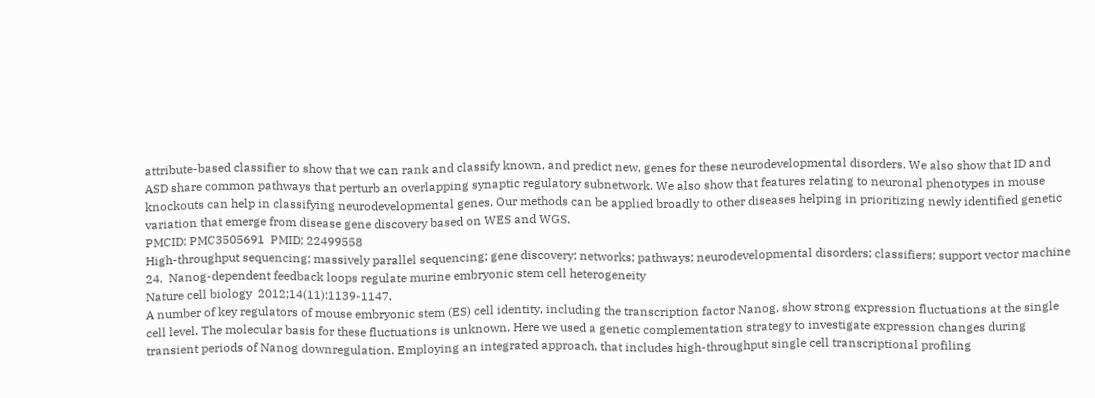attribute-based classifier to show that we can rank and classify known, and predict new, genes for these neurodevelopmental disorders. We also show that ID and ASD share common pathways that perturb an overlapping synaptic regulatory subnetwork. We also show that features relating to neuronal phenotypes in mouse knockouts can help in classifying neurodevelopmental genes. Our methods can be applied broadly to other diseases helping in prioritizing newly identified genetic variation that emerge from disease gene discovery based on WES and WGS.
PMCID: PMC3505691  PMID: 22499558
High-throughput sequencing; massively parallel sequencing; gene discovery; networks; pathways; neurodevelopmental disorders; classifiers; support vector machine
24.  Nanog-dependent feedback loops regulate murine embryonic stem cell heterogeneity
Nature cell biology  2012;14(11):1139-1147.
A number of key regulators of mouse embryonic stem (ES) cell identity, including the transcription factor Nanog, show strong expression fluctuations at the single cell level. The molecular basis for these fluctuations is unknown. Here we used a genetic complementation strategy to investigate expression changes during transient periods of Nanog downregulation. Employing an integrated approach, that includes high-throughput single cell transcriptional profiling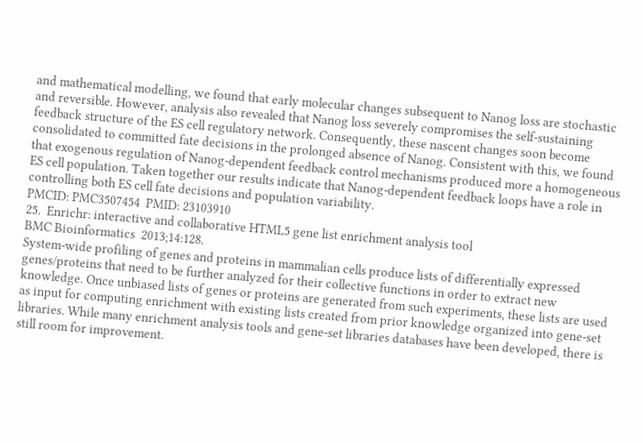and mathematical modelling, we found that early molecular changes subsequent to Nanog loss are stochastic and reversible. However, analysis also revealed that Nanog loss severely compromises the self-sustaining feedback structure of the ES cell regulatory network. Consequently, these nascent changes soon become consolidated to committed fate decisions in the prolonged absence of Nanog. Consistent with this, we found that exogenous regulation of Nanog-dependent feedback control mechanisms produced more a homogeneous ES cell population. Taken together our results indicate that Nanog-dependent feedback loops have a role in controlling both ES cell fate decisions and population variability.
PMCID: PMC3507454  PMID: 23103910
25.  Enrichr: interactive and collaborative HTML5 gene list enrichment analysis tool
BMC Bioinformatics  2013;14:128.
System-wide profiling of genes and proteins in mammalian cells produce lists of differentially expressed genes/proteins that need to be further analyzed for their collective functions in order to extract new knowledge. Once unbiased lists of genes or proteins are generated from such experiments, these lists are used as input for computing enrichment with existing lists created from prior knowledge organized into gene-set libraries. While many enrichment analysis tools and gene-set libraries databases have been developed, there is still room for improvement.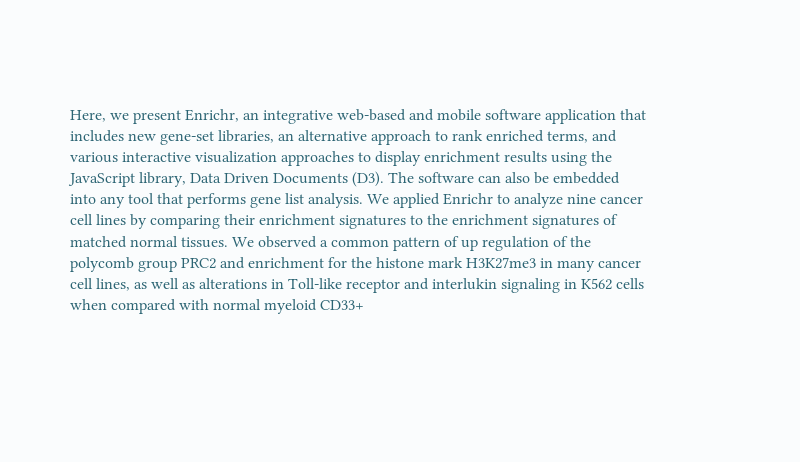Here, we present Enrichr, an integrative web-based and mobile software application that includes new gene-set libraries, an alternative approach to rank enriched terms, and various interactive visualization approaches to display enrichment results using the JavaScript library, Data Driven Documents (D3). The software can also be embedded into any tool that performs gene list analysis. We applied Enrichr to analyze nine cancer cell lines by comparing their enrichment signatures to the enrichment signatures of matched normal tissues. We observed a common pattern of up regulation of the polycomb group PRC2 and enrichment for the histone mark H3K27me3 in many cancer cell lines, as well as alterations in Toll-like receptor and interlukin signaling in K562 cells when compared with normal myeloid CD33+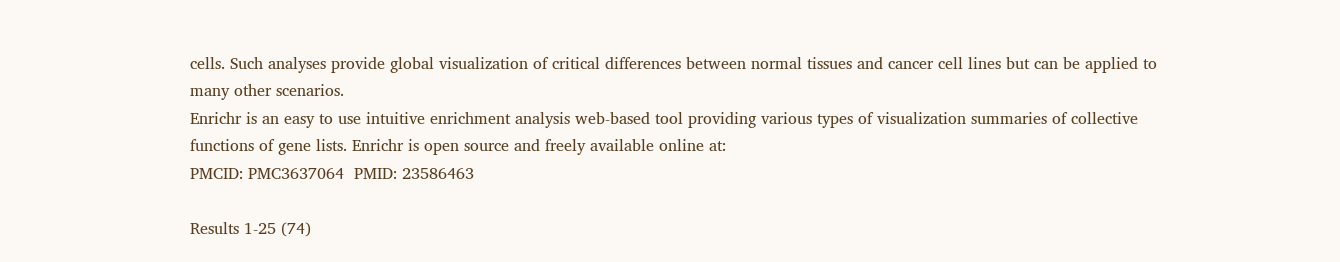cells. Such analyses provide global visualization of critical differences between normal tissues and cancer cell lines but can be applied to many other scenarios.
Enrichr is an easy to use intuitive enrichment analysis web-based tool providing various types of visualization summaries of collective functions of gene lists. Enrichr is open source and freely available online at:
PMCID: PMC3637064  PMID: 23586463

Results 1-25 (74)